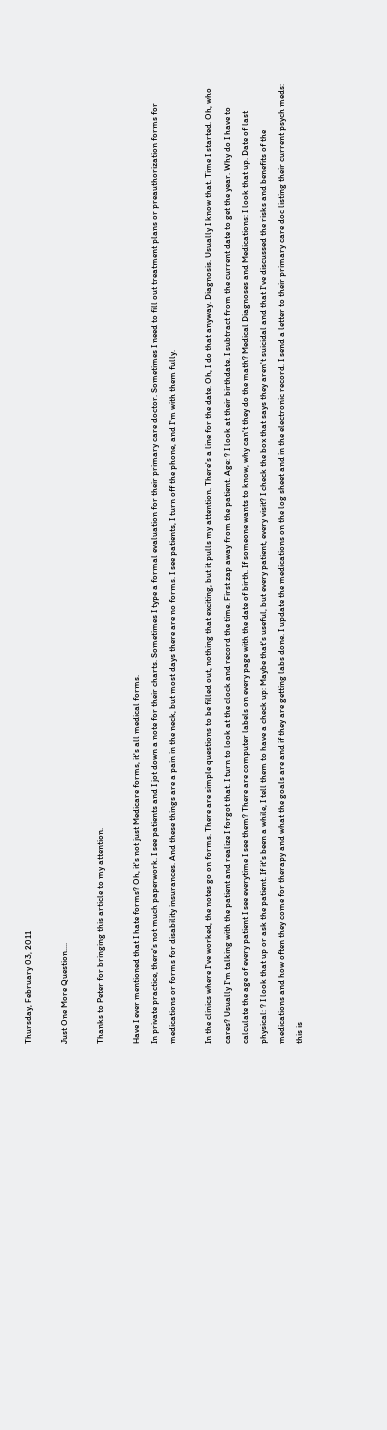Thursday, February 03, 2011

Just One More Question....

Thanks to Peter for bringing this article to my attention.

Have I ever mentioned that I hate forms? Oh, it's not just Medicare forms, it's all medical forms.
In private practice, there's not much paperwork. I see patients and I jot down a note for their charts. Sometimes I type a formal evaluation for their primary care doctor. Sometimes I need to fill out treatment plans or preauthorization forms for medications or forms for disability insurances. And these things are a pain in the neck, but most days there are no forms. I see patients, I turn off the phone, and I'm with them fully.

In the clinics where I've worked, the notes go on forms. There are simple questions to be filled out, nothing that exciting, but it pulls my attention. There's a line for the date. Oh, I do that anyway. Diagnosis. Usually I know that. Time I started. Oh, who cares? Usually I'm talking with the patient and realize I forgot that. I turn to look at the clock and record the time. First zap away from the patient. Age: ? I look at their birthdate. I subtract from the current date to get the year. Why do I have to calculate the age of every patient I see everytime I see them? There are computer labels on every page with the date of birth. If someone wants to know, why can't they do the math? Medical Diagnoses and Medications: I look that up. Date of last physical: ? I look that up or ask the patient. If it's been a while, I tell them to have a check up: Maybe that's useful, but every patient, every visit? I check the box that says they aren't suicidal and that I've discussed the risks and benefits of the medications and how often they come for therapy and what the goals are and if they are getting labs done. I update the medications on the log sheet and in the electronic record. I send a letter to their primary care doc listing their current psych meds: this is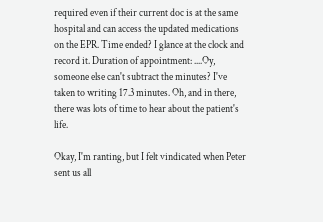required even if their current doc is at the same hospital and can access the updated medications on the EPR. Time ended? I glance at the clock and record it. Duration of appointment: ....Oy, someone else can't subtract the minutes? I've taken to writing 17.3 minutes. Oh, and in there, there was lots of time to hear about the patient's life.

Okay, I'm ranting, but I felt vindicated when Peter sent us all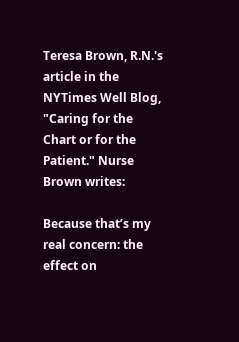Teresa Brown, R.N.'s article in the NYTimes Well Blog, "Caring for the Chart or for the Patient." Nurse Brown writes:

Because that’s my real concern: the effect on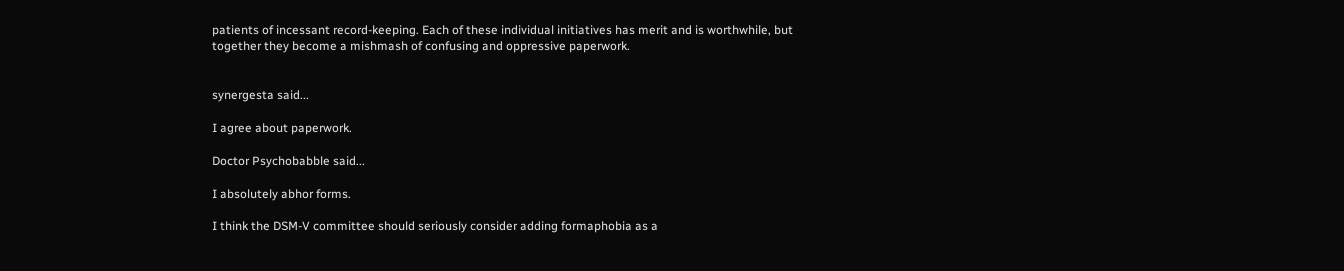patients of incessant record-keeping. Each of these individual initiatives has merit and is worthwhile, but together they become a mishmash of confusing and oppressive paperwork.


synergesta said...

I agree about paperwork.

Doctor Psychobabble said...

I absolutely abhor forms.

I think the DSM-V committee should seriously consider adding formaphobia as a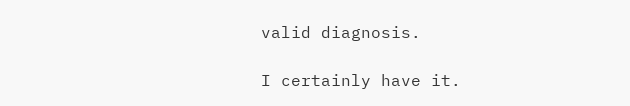valid diagnosis.

I certainly have it.